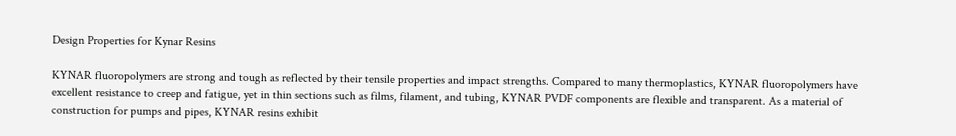Design Properties for Kynar Resins

KYNAR fluoropolymers are strong and tough as reflected by their tensile properties and impact strengths. Compared to many thermoplastics, KYNAR fluoropolymers have excellent resistance to creep and fatigue, yet in thin sections such as films, filament, and tubing, KYNAR PVDF components are flexible and transparent. As a material of construction for pumps and pipes, KYNAR resins exhibit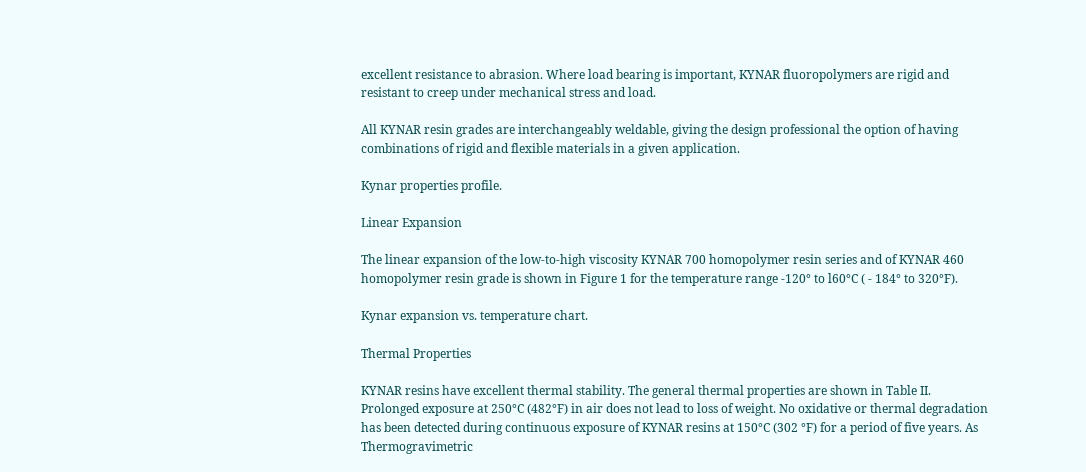excellent resistance to abrasion. Where load bearing is important, KYNAR fluoropolymers are rigid and resistant to creep under mechanical stress and load.

All KYNAR resin grades are interchangeably weldable, giving the design professional the option of having combinations of rigid and flexible materials in a given application.

Kynar properties profile.

Linear Expansion

The linear expansion of the low-to-high viscosity KYNAR 700 homopolymer resin series and of KYNAR 460 homopolymer resin grade is shown in Figure 1 for the temperature range -120° to l60°C ( - 184° to 320°F).

Kynar expansion vs. temperature chart.

Thermal Properties

KYNAR resins have excellent thermal stability. The general thermal properties are shown in Table II. Prolonged exposure at 250°C (482°F) in air does not lead to loss of weight. No oxidative or thermal degradation has been detected during continuous exposure of KYNAR resins at 150°C (302 °F) for a period of five years. As Thermogravimetric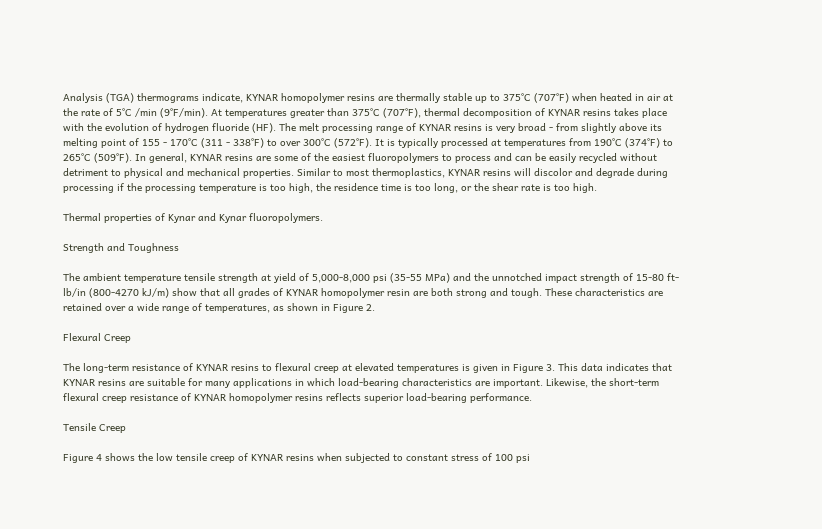Analysis (TGA) thermograms indicate, KYNAR homopolymer resins are thermally stable up to 375°C (707°F) when heated in air at the rate of 5°C /min (9°F/min). At temperatures greater than 375°C (707°F), thermal decomposition of KYNAR resins takes place with the evolution of hydrogen fluoride (HF). The melt processing range of KYNAR resins is very broad - from slightly above its melting point of 155 - 170°C (311 - 338°F) to over 300°C (572°F). It is typically processed at temperatures from 190°C (374°F) to 265°C (509°F). In general, KYNAR resins are some of the easiest fluoropolymers to process and can be easily recycled without detriment to physical and mechanical properties. Similar to most thermoplastics, KYNAR resins will discolor and degrade during processing if the processing temperature is too high, the residence time is too long, or the shear rate is too high.

Thermal properties of Kynar and Kynar fluoropolymers.

Strength and Toughness

The ambient temperature tensile strength at yield of 5,000-8,000 psi (35-55 MPa) and the unnotched impact strength of 15-80 ft-lb/in (800-4270 kJ/m) show that all grades of KYNAR homopolymer resin are both strong and tough. These characteristics are retained over a wide range of temperatures, as shown in Figure 2.

Flexural Creep

The long-term resistance of KYNAR resins to flexural creep at elevated temperatures is given in Figure 3. This data indicates that KYNAR resins are suitable for many applications in which load-bearing characteristics are important. Likewise, the short-term flexural creep resistance of KYNAR homopolymer resins reflects superior load-bearing performance.

Tensile Creep

Figure 4 shows the low tensile creep of KYNAR resins when subjected to constant stress of 100 psi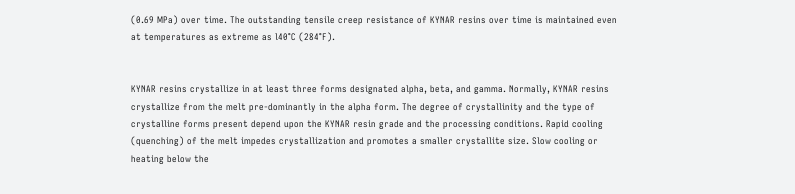(0.69 MPa) over time. The outstanding tensile creep resistance of KYNAR resins over time is maintained even at temperatures as extreme as l40°C (284°F).


KYNAR resins crystallize in at least three forms designated alpha, beta, and gamma. Normally, KYNAR resins crystallize from the melt pre-dominantly in the alpha form. The degree of crystallinity and the type of crystalline forms present depend upon the KYNAR resin grade and the processing conditions. Rapid cooling (quenching) of the melt impedes crystallization and promotes a smaller crystallite size. Slow cooling or heating below the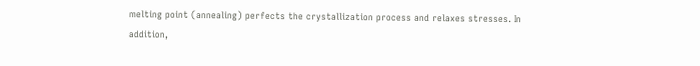melting point (annealing) perfects the crystallization process and relaxes stresses. In addition,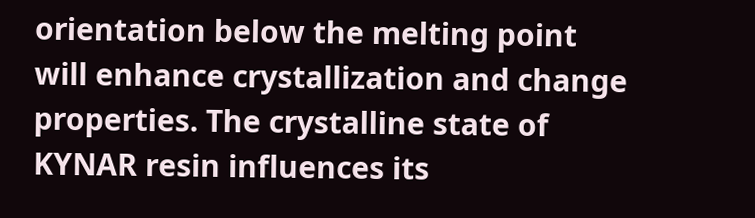orientation below the melting point will enhance crystallization and change properties. The crystalline state of KYNAR resin influences its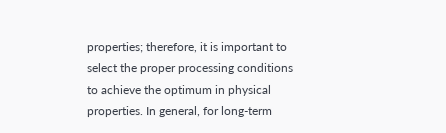properties; therefore, it is important to select the proper processing conditions to achieve the optimum in physical properties. In general, for long-term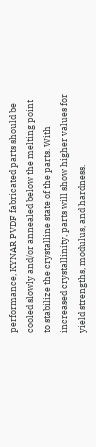performance, KYNAR PVDF fabricated parts should be cooled slowly and/or annealed below the melting point to stabilize the crystalline state of the parts. With increased crystallinity, parts will show higher values for yield strengths, modulus, and hardness.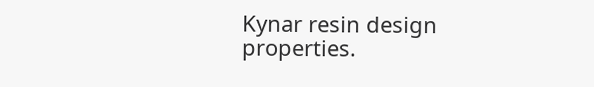Kynar resin design properties.